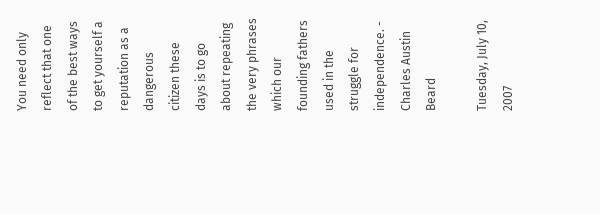You need only reflect that one of the best ways to get yourself a reputation as a dangerous citizen these days is to go about repeating the very phrases which our founding fathers used in the struggle for independence. - Charles Austin Beard

Tuesday, July 10, 2007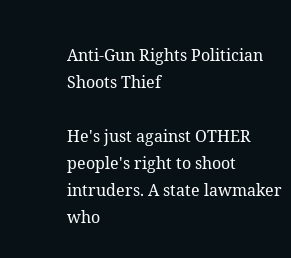Anti-Gun Rights Politician Shoots Thief

He's just against OTHER people's right to shoot intruders. A state lawmaker who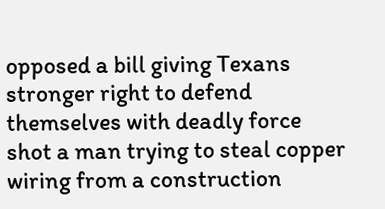opposed a bill giving Texans stronger right to defend themselves with deadly force shot a man trying to steal copper wiring from a construction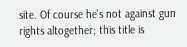site. Of course he's not against gun rights altogether; this title is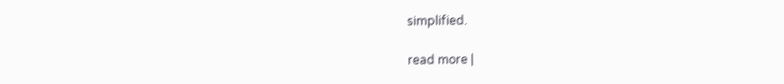simplified.

read more |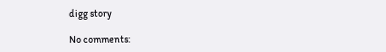digg story

No comments: